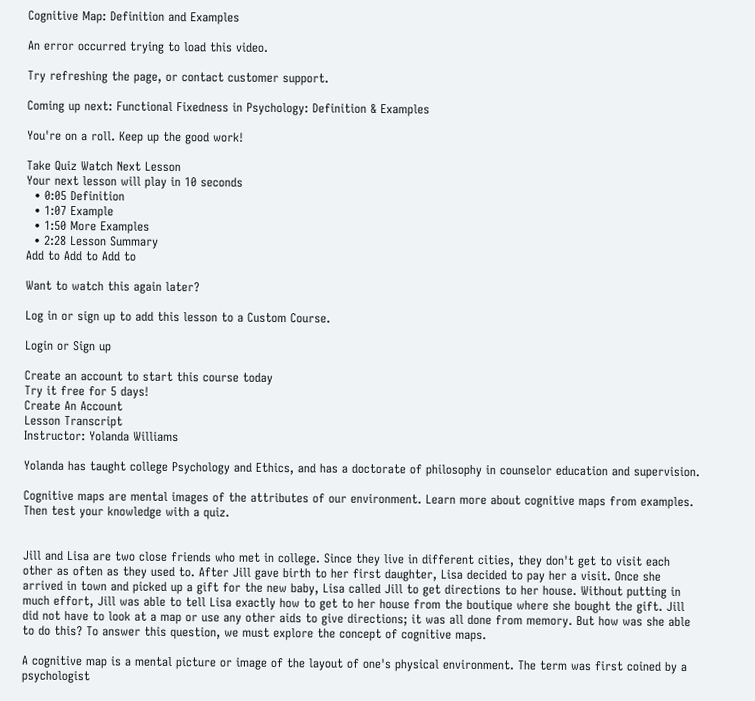Cognitive Map: Definition and Examples

An error occurred trying to load this video.

Try refreshing the page, or contact customer support.

Coming up next: Functional Fixedness in Psychology: Definition & Examples

You're on a roll. Keep up the good work!

Take Quiz Watch Next Lesson
Your next lesson will play in 10 seconds
  • 0:05 Definition
  • 1:07 Example
  • 1:50 More Examples
  • 2:28 Lesson Summary
Add to Add to Add to

Want to watch this again later?

Log in or sign up to add this lesson to a Custom Course.

Login or Sign up

Create an account to start this course today
Try it free for 5 days!
Create An Account
Lesson Transcript
Instructor: Yolanda Williams

Yolanda has taught college Psychology and Ethics, and has a doctorate of philosophy in counselor education and supervision.

Cognitive maps are mental images of the attributes of our environment. Learn more about cognitive maps from examples. Then test your knowledge with a quiz.


Jill and Lisa are two close friends who met in college. Since they live in different cities, they don't get to visit each other as often as they used to. After Jill gave birth to her first daughter, Lisa decided to pay her a visit. Once she arrived in town and picked up a gift for the new baby, Lisa called Jill to get directions to her house. Without putting in much effort, Jill was able to tell Lisa exactly how to get to her house from the boutique where she bought the gift. Jill did not have to look at a map or use any other aids to give directions; it was all done from memory. But how was she able to do this? To answer this question, we must explore the concept of cognitive maps.

A cognitive map is a mental picture or image of the layout of one's physical environment. The term was first coined by a psychologist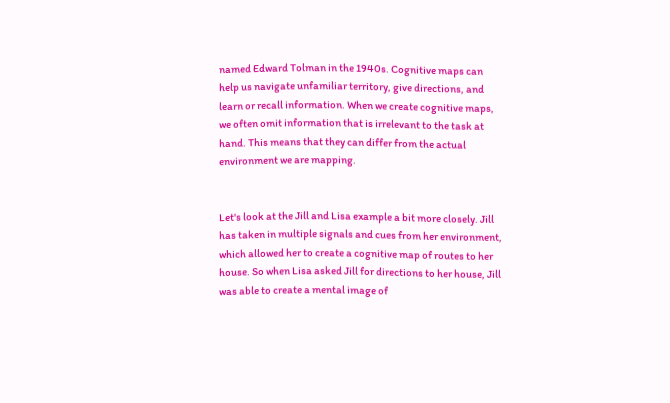named Edward Tolman in the 1940s. Cognitive maps can help us navigate unfamiliar territory, give directions, and learn or recall information. When we create cognitive maps, we often omit information that is irrelevant to the task at hand. This means that they can differ from the actual environment we are mapping.


Let's look at the Jill and Lisa example a bit more closely. Jill has taken in multiple signals and cues from her environment, which allowed her to create a cognitive map of routes to her house. So when Lisa asked Jill for directions to her house, Jill was able to create a mental image of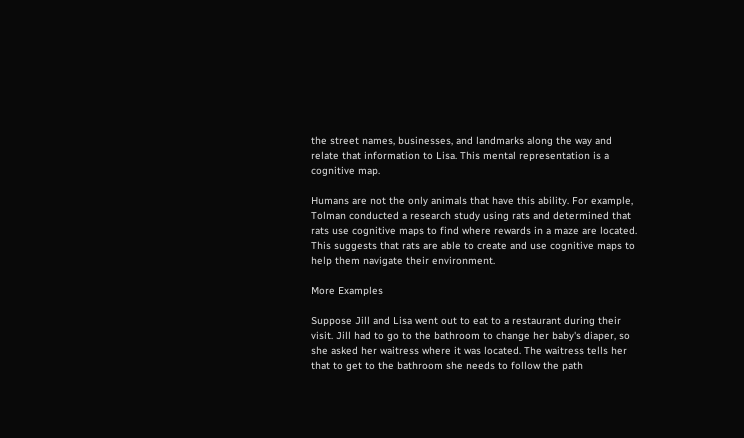the street names, businesses, and landmarks along the way and relate that information to Lisa. This mental representation is a cognitive map.

Humans are not the only animals that have this ability. For example, Tolman conducted a research study using rats and determined that rats use cognitive maps to find where rewards in a maze are located. This suggests that rats are able to create and use cognitive maps to help them navigate their environment.

More Examples

Suppose Jill and Lisa went out to eat to a restaurant during their visit. Jill had to go to the bathroom to change her baby's diaper, so she asked her waitress where it was located. The waitress tells her that to get to the bathroom she needs to follow the path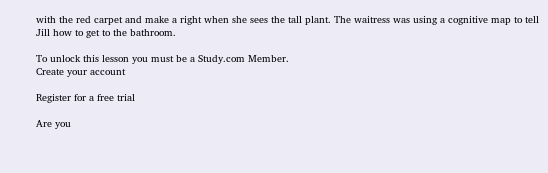with the red carpet and make a right when she sees the tall plant. The waitress was using a cognitive map to tell Jill how to get to the bathroom.

To unlock this lesson you must be a Study.com Member.
Create your account

Register for a free trial

Are you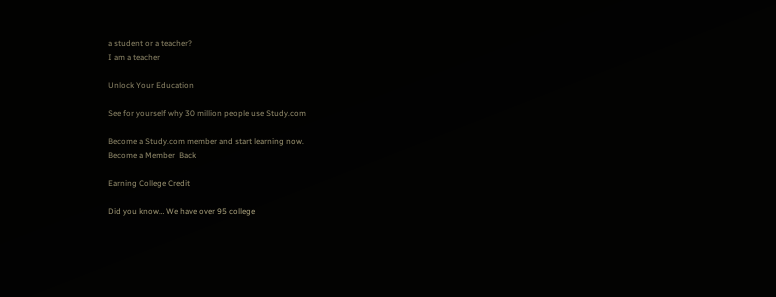a student or a teacher?
I am a teacher

Unlock Your Education

See for yourself why 30 million people use Study.com

Become a Study.com member and start learning now.
Become a Member  Back

Earning College Credit

Did you know… We have over 95 college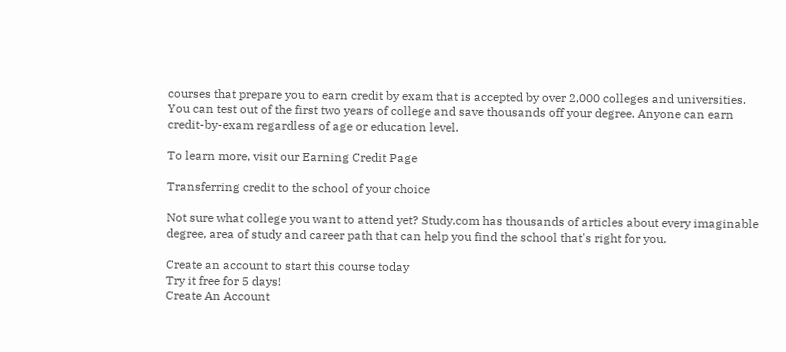courses that prepare you to earn credit by exam that is accepted by over 2,000 colleges and universities. You can test out of the first two years of college and save thousands off your degree. Anyone can earn credit-by-exam regardless of age or education level.

To learn more, visit our Earning Credit Page

Transferring credit to the school of your choice

Not sure what college you want to attend yet? Study.com has thousands of articles about every imaginable degree, area of study and career path that can help you find the school that's right for you.

Create an account to start this course today
Try it free for 5 days!
Create An Account